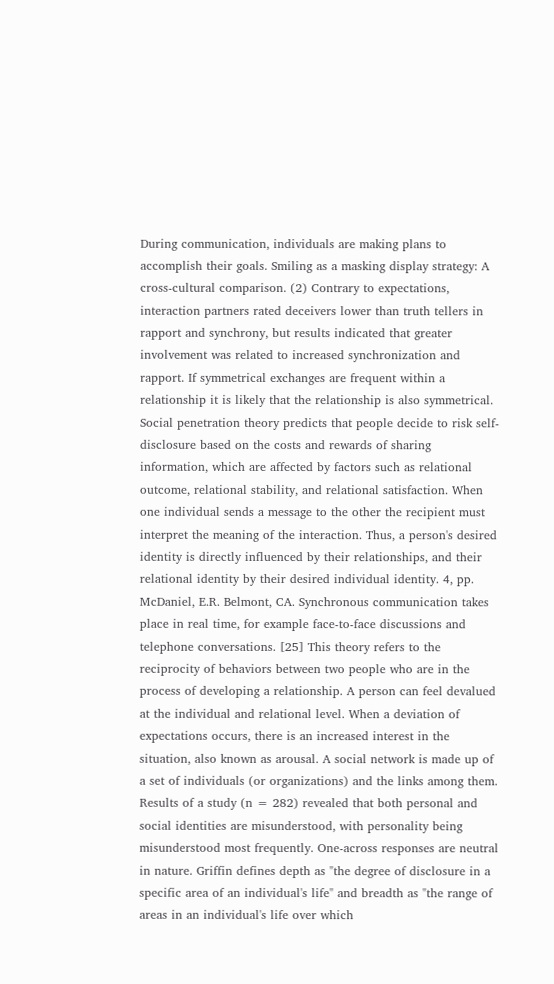During communication, individuals are making plans to accomplish their goals. Smiling as a masking display strategy: A cross-cultural comparison. (2) Contrary to expectations, interaction partners rated deceivers lower than truth tellers in rapport and synchrony, but results indicated that greater involvement was related to increased synchronization and rapport. If symmetrical exchanges are frequent within a relationship it is likely that the relationship is also symmetrical. Social penetration theory predicts that people decide to risk self-disclosure based on the costs and rewards of sharing information, which are affected by factors such as relational outcome, relational stability, and relational satisfaction. When one individual sends a message to the other the recipient must interpret the meaning of the interaction. Thus, a person's desired identity is directly influenced by their relationships, and their relational identity by their desired individual identity. 4, pp. McDaniel, E.R. Belmont, CA. Synchronous communication takes place in real time, for example face-to-face discussions and telephone conversations. [25] This theory refers to the reciprocity of behaviors between two people who are in the process of developing a relationship. A person can feel devalued at the individual and relational level. When a deviation of expectations occurs, there is an increased interest in the situation, also known as arousal. A social network is made up of a set of individuals (or organizations) and the links among them. Results of a study (n = 282) revealed that both personal and social identities are misunderstood, with personality being misunderstood most frequently. One-across responses are neutral in nature. Griffin defines depth as "the degree of disclosure in a specific area of an individual's life" and breadth as "the range of areas in an individual's life over which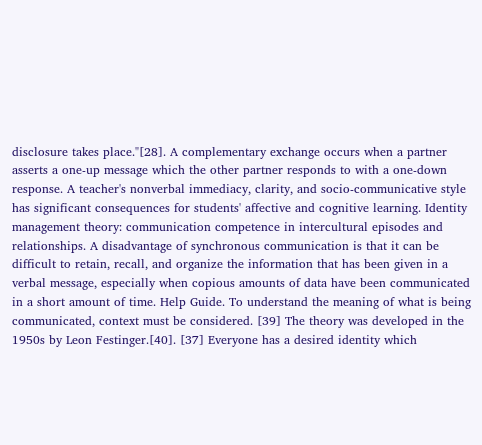disclosure takes place."[28]. A complementary exchange occurs when a partner asserts a one-up message which the other partner responds to with a one-down response. A teacher's nonverbal immediacy, clarity, and socio-communicative style has significant consequences for students' affective and cognitive learning. Identity management theory: communication competence in intercultural episodes and relationships. A disadvantage of synchronous communication is that it can be difficult to retain, recall, and organize the information that has been given in a verbal message, especially when copious amounts of data have been communicated in a short amount of time. Help Guide. To understand the meaning of what is being communicated, context must be considered. [39] The theory was developed in the 1950s by Leon Festinger.[40]. [37] Everyone has a desired identity which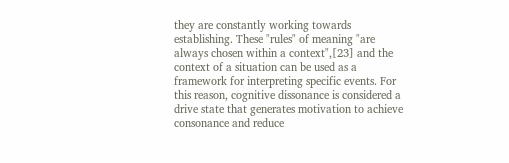they are constantly working towards establishing. These "rules" of meaning "are always chosen within a context",[23] and the context of a situation can be used as a framework for interpreting specific events. For this reason, cognitive dissonance is considered a drive state that generates motivation to achieve consonance and reduce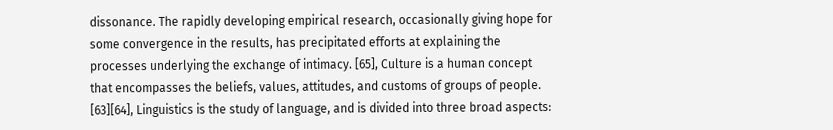dissonance. The rapidly developing empirical research, occasionally giving hope for some convergence in the results, has precipitated efforts at explaining the processes underlying the exchange of intimacy. [65], Culture is a human concept that encompasses the beliefs, values, attitudes, and customs of groups of people. [63][64], Linguistics is the study of language, and is divided into three broad aspects: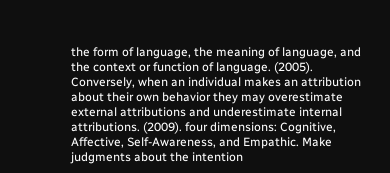the form of language, the meaning of language, and the context or function of language. (2005). Conversely, when an individual makes an attribution about their own behavior they may overestimate external attributions and underestimate internal attributions. (2009). four dimensions: Cognitive, Affective, Self-Awareness, and Empathic. Make judgments about the intention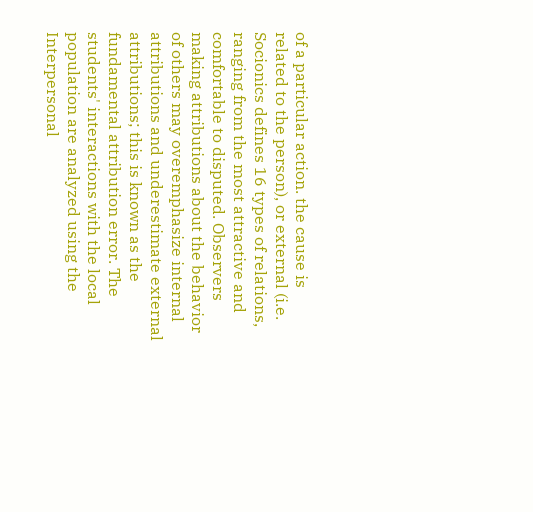of a particular action. the cause is related to the person), or external (i.e. Socionics defines 16 types of relations, ranging from the most attractive and comfortable to disputed. Observers making attributions about the behavior of others may overemphasize internal attributions and underestimate external attributions; this is known as the fundamental attribution error. The students' interactions with the local population are analyzed using the Interpersonal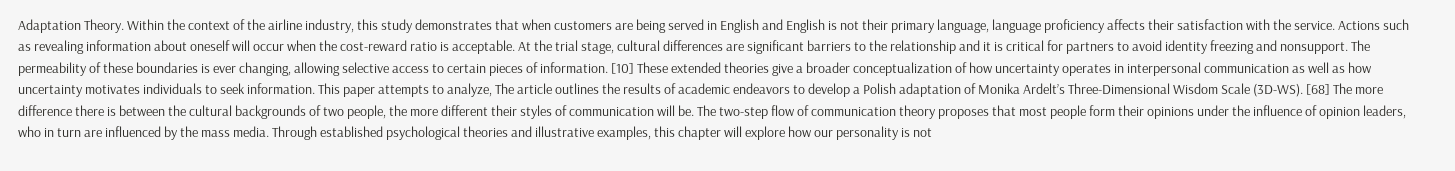Adaptation Theory. Within the context of the airline industry, this study demonstrates that when customers are being served in English and English is not their primary language, language proficiency affects their satisfaction with the service. Actions such as revealing information about oneself will occur when the cost-reward ratio is acceptable. At the trial stage, cultural differences are significant barriers to the relationship and it is critical for partners to avoid identity freezing and nonsupport. The permeability of these boundaries is ever changing, allowing selective access to certain pieces of information. [10] These extended theories give a broader conceptualization of how uncertainty operates in interpersonal communication as well as how uncertainty motivates individuals to seek information. This paper attempts to analyze, The article outlines the results of academic endeavors to develop a Polish adaptation of Monika Ardelt’s Three-Dimensional Wisdom Scale (3D-WS). [68] The more difference there is between the cultural backgrounds of two people, the more different their styles of communication will be. The two-step flow of communication theory proposes that most people form their opinions under the influence of opinion leaders, who in turn are influenced by the mass media. Through established psychological theories and illustrative examples, this chapter will explore how our personality is not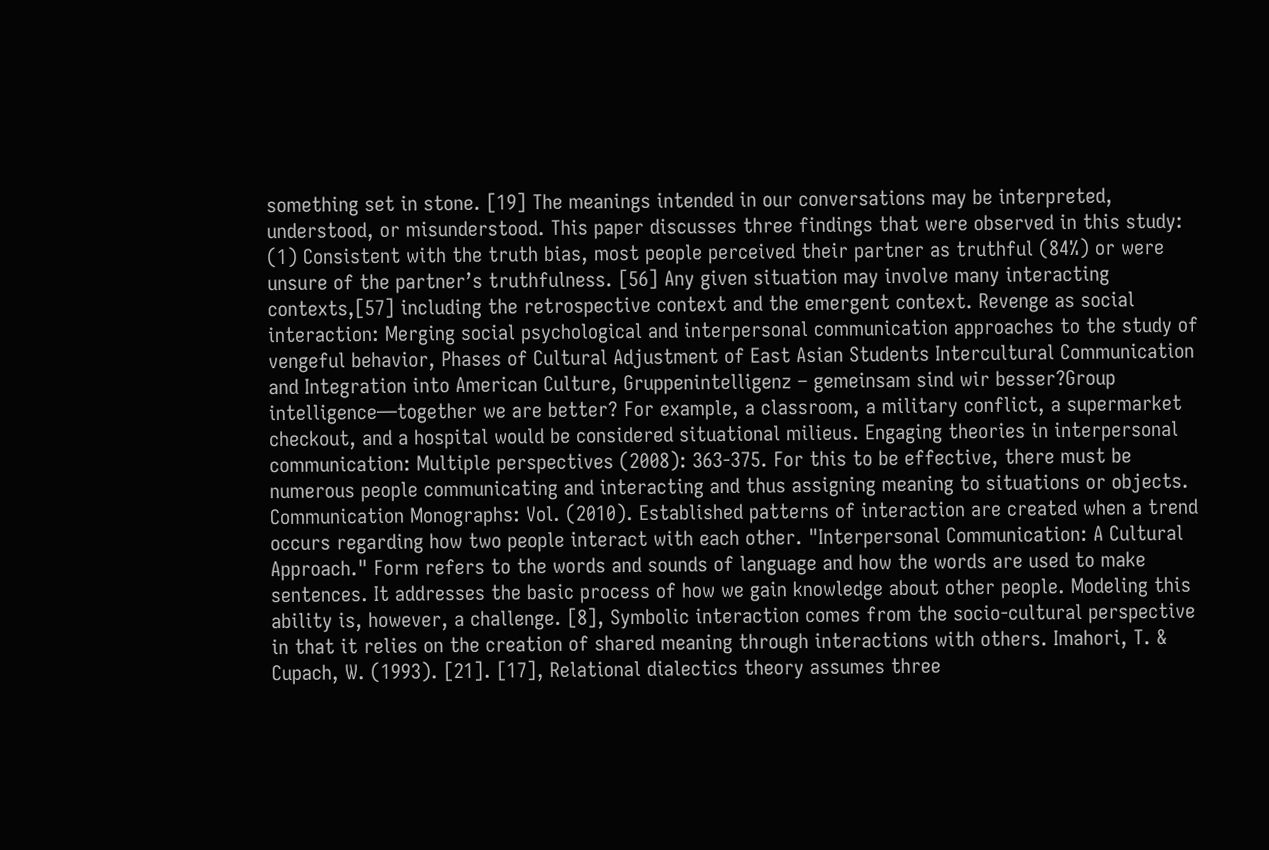something set in stone. [19] The meanings intended in our conversations may be interpreted, understood, or misunderstood. This paper discusses three findings that were observed in this study: (1) Consistent with the truth bias, most people perceived their partner as truthful (84%) or were unsure of the partner’s truthfulness. [56] Any given situation may involve many interacting contexts,[57] including the retrospective context and the emergent context. Revenge as social interaction: Merging social psychological and interpersonal communication approaches to the study of vengeful behavior, Phases of Cultural Adjustment of East Asian Students Intercultural Communication and Integration into American Culture, Gruppenintelligenz – gemeinsam sind wir besser?Group intelligence—together we are better? For example, a classroom, a military conflict, a supermarket checkout, and a hospital would be considered situational milieus. Engaging theories in interpersonal communication: Multiple perspectives (2008): 363-375. For this to be effective, there must be numerous people communicating and interacting and thus assigning meaning to situations or objects. Communication Monographs: Vol. (2010). Established patterns of interaction are created when a trend occurs regarding how two people interact with each other. "Interpersonal Communication: A Cultural Approach." Form refers to the words and sounds of language and how the words are used to make sentences. It addresses the basic process of how we gain knowledge about other people. Modeling this ability is, however, a challenge. [8], Symbolic interaction comes from the socio-cultural perspective in that it relies on the creation of shared meaning through interactions with others. Imahori, T. & Cupach, W. (1993). [21]. [17], Relational dialectics theory assumes three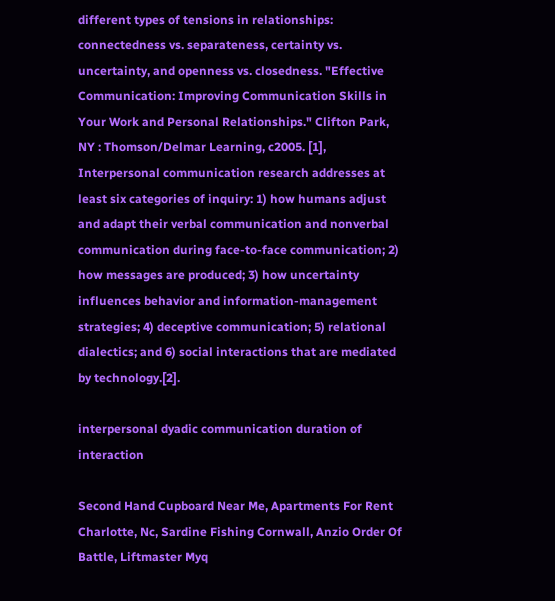different types of tensions in relationships: connectedness vs. separateness, certainty vs. uncertainty, and openness vs. closedness. "Effective Communication: Improving Communication Skills in Your Work and Personal Relationships." Clifton Park, NY : Thomson/Delmar Learning, c2005. [1], Interpersonal communication research addresses at least six categories of inquiry: 1) how humans adjust and adapt their verbal communication and nonverbal communication during face-to-face communication; 2) how messages are produced; 3) how uncertainty influences behavior and information-management strategies; 4) deceptive communication; 5) relational dialectics; and 6) social interactions that are mediated by technology.[2].

interpersonal dyadic communication duration of interaction

Second Hand Cupboard Near Me, Apartments For Rent Charlotte, Nc, Sardine Fishing Cornwall, Anzio Order Of Battle, Liftmaster Myq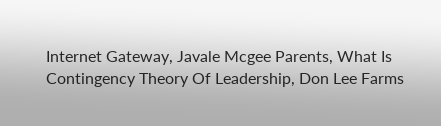Internet Gateway, Javale Mcgee Parents, What Is Contingency Theory Of Leadership, Don Lee Farms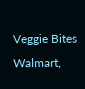Veggie Bites Walmart,